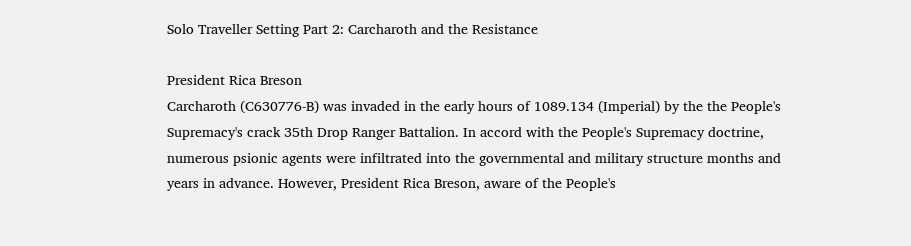Solo Traveller Setting Part 2: Carcharoth and the Resistance

President Rica Breson
Carcharoth (C630776-B) was invaded in the early hours of 1089.134 (Imperial) by the the People's Supremacy's crack 35th Drop Ranger Battalion. In accord with the People's Supremacy doctrine, numerous psionic agents were infiltrated into the governmental and military structure months and years in advance. However, President Rica Breson, aware of the People's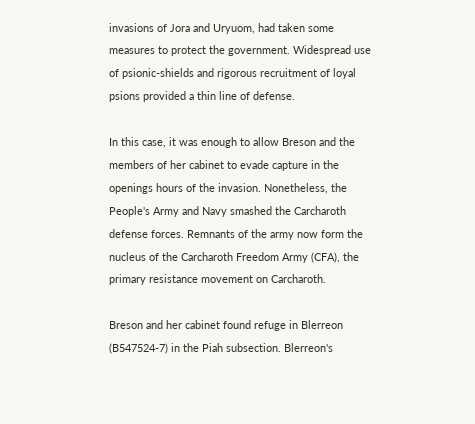invasions of Jora and Uryuom, had taken some measures to protect the government. Widespread use of psionic-shields and rigorous recruitment of loyal psions provided a thin line of defense.

In this case, it was enough to allow Breson and the members of her cabinet to evade capture in the openings hours of the invasion. Nonetheless, the People's Army and Navy smashed the Carcharoth defense forces. Remnants of the army now form the nucleus of the Carcharoth Freedom Army (CFA), the primary resistance movement on Carcharoth.

Breson and her cabinet found refuge in Blerreon (B547524-7) in the Piah subsection. Blerreon's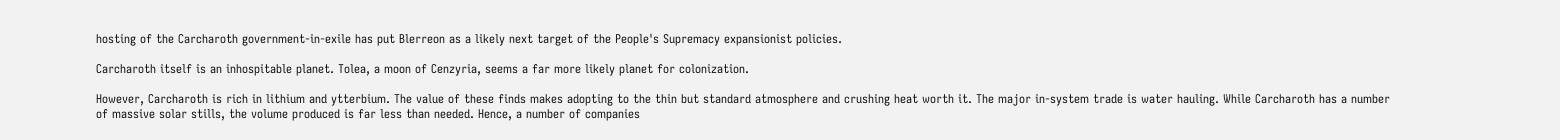hosting of the Carcharoth government-in-exile has put Blerreon as a likely next target of the People's Supremacy expansionist policies.

Carcharoth itself is an inhospitable planet. Tolea, a moon of Cenzyria, seems a far more likely planet for colonization.

However, Carcharoth is rich in lithium and ytterbium. The value of these finds makes adopting to the thin but standard atmosphere and crushing heat worth it. The major in-system trade is water hauling. While Carcharoth has a number of massive solar stills, the volume produced is far less than needed. Hence, a number of companies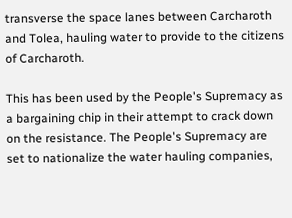transverse the space lanes between Carcharoth and Tolea, hauling water to provide to the citizens of Carcharoth.

This has been used by the People's Supremacy as a bargaining chip in their attempt to crack down on the resistance. The People's Supremacy are set to nationalize the water hauling companies,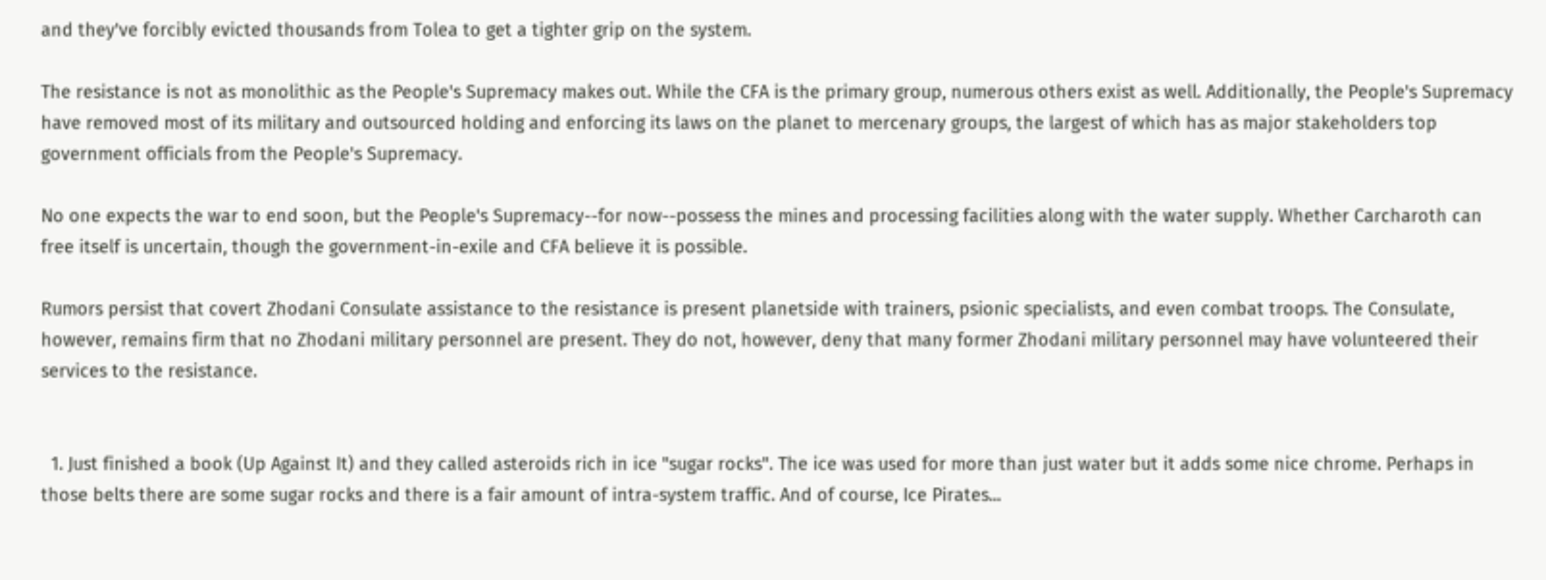and they've forcibly evicted thousands from Tolea to get a tighter grip on the system.

The resistance is not as monolithic as the People's Supremacy makes out. While the CFA is the primary group, numerous others exist as well. Additionally, the People's Supremacy have removed most of its military and outsourced holding and enforcing its laws on the planet to mercenary groups, the largest of which has as major stakeholders top government officials from the People's Supremacy.

No one expects the war to end soon, but the People's Supremacy--for now--possess the mines and processing facilities along with the water supply. Whether Carcharoth can free itself is uncertain, though the government-in-exile and CFA believe it is possible.

Rumors persist that covert Zhodani Consulate assistance to the resistance is present planetside with trainers, psionic specialists, and even combat troops. The Consulate, however, remains firm that no Zhodani military personnel are present. They do not, however, deny that many former Zhodani military personnel may have volunteered their services to the resistance.


  1. Just finished a book (Up Against It) and they called asteroids rich in ice "sugar rocks". The ice was used for more than just water but it adds some nice chrome. Perhaps in those belts there are some sugar rocks and there is a fair amount of intra-system traffic. And of course, Ice Pirates...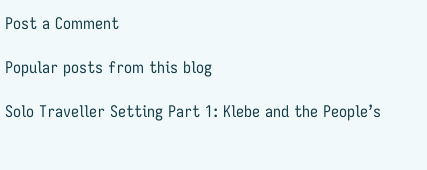Post a Comment

Popular posts from this blog

Solo Traveller Setting Part 1: Klebe and the People’s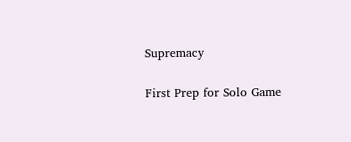Supremacy

First Prep for Solo Game